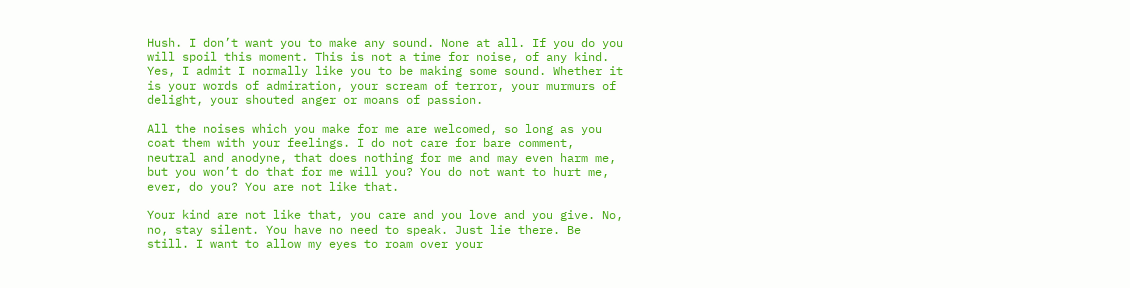Hush. I don’t want you to make any sound. None at all. If you do you will spoil this moment. This is not a time for noise, of any kind. Yes, I admit I normally like you to be making some sound. Whether it is your words of admiration, your scream of terror, your murmurs of delight, your shouted anger or moans of passion.

All the noises which you make for me are welcomed, so long as you coat them with your feelings. I do not care for bare comment, neutral and anodyne, that does nothing for me and may even harm me, but you won’t do that for me will you? You do not want to hurt me, ever, do you? You are not like that.

Your kind are not like that, you care and you love and you give. No, no, stay silent. You have no need to speak. Just lie there. Be still. I want to allow my eyes to roam over your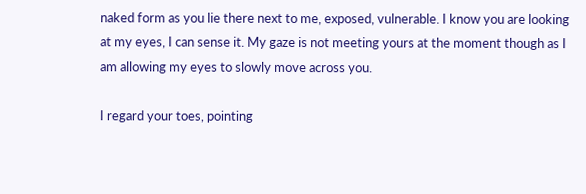naked form as you lie there next to me, exposed, vulnerable. I know you are looking at my eyes, I can sense it. My gaze is not meeting yours at the moment though as I am allowing my eyes to slowly move across you.

I regard your toes, pointing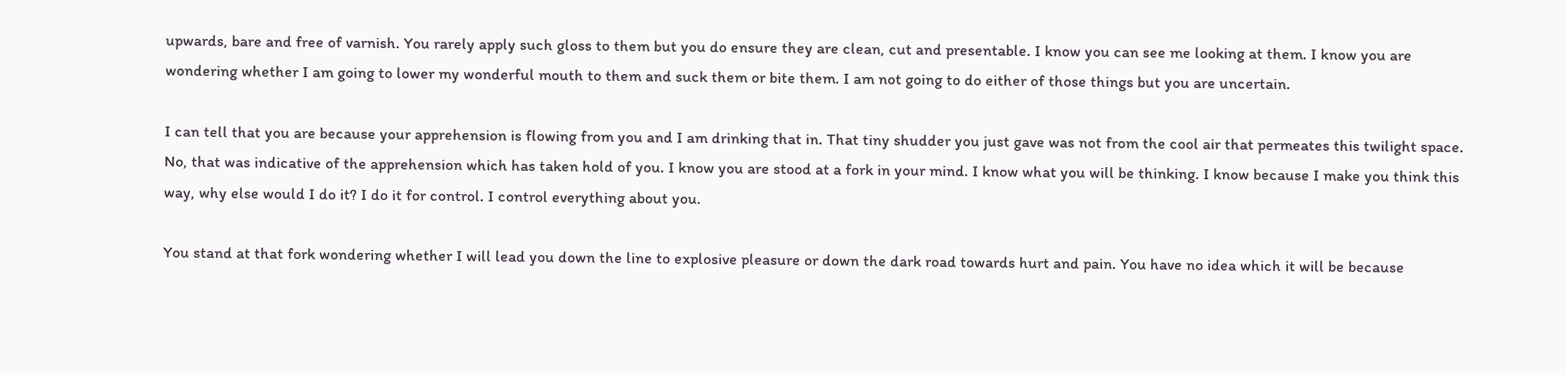upwards, bare and free of varnish. You rarely apply such gloss to them but you do ensure they are clean, cut and presentable. I know you can see me looking at them. I know you are wondering whether I am going to lower my wonderful mouth to them and suck them or bite them. I am not going to do either of those things but you are uncertain.

I can tell that you are because your apprehension is flowing from you and I am drinking that in. That tiny shudder you just gave was not from the cool air that permeates this twilight space. No, that was indicative of the apprehension which has taken hold of you. I know you are stood at a fork in your mind. I know what you will be thinking. I know because I make you think this way, why else would I do it? I do it for control. I control everything about you.

You stand at that fork wondering whether I will lead you down the line to explosive pleasure or down the dark road towards hurt and pain. You have no idea which it will be because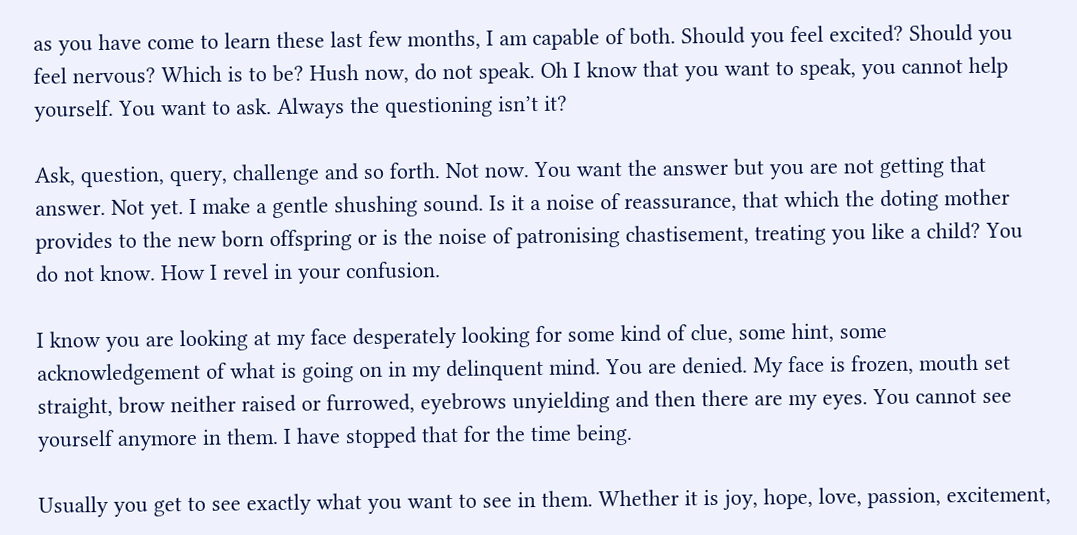as you have come to learn these last few months, I am capable of both. Should you feel excited? Should you feel nervous? Which is to be? Hush now, do not speak. Oh I know that you want to speak, you cannot help yourself. You want to ask. Always the questioning isn’t it?

Ask, question, query, challenge and so forth. Not now. You want the answer but you are not getting that answer. Not yet. I make a gentle shushing sound. Is it a noise of reassurance, that which the doting mother provides to the new born offspring or is the noise of patronising chastisement, treating you like a child? You do not know. How I revel in your confusion.

I know you are looking at my face desperately looking for some kind of clue, some hint, some acknowledgement of what is going on in my delinquent mind. You are denied. My face is frozen, mouth set straight, brow neither raised or furrowed, eyebrows unyielding and then there are my eyes. You cannot see yourself anymore in them. I have stopped that for the time being.

Usually you get to see exactly what you want to see in them. Whether it is joy, hope, love, passion, excitement,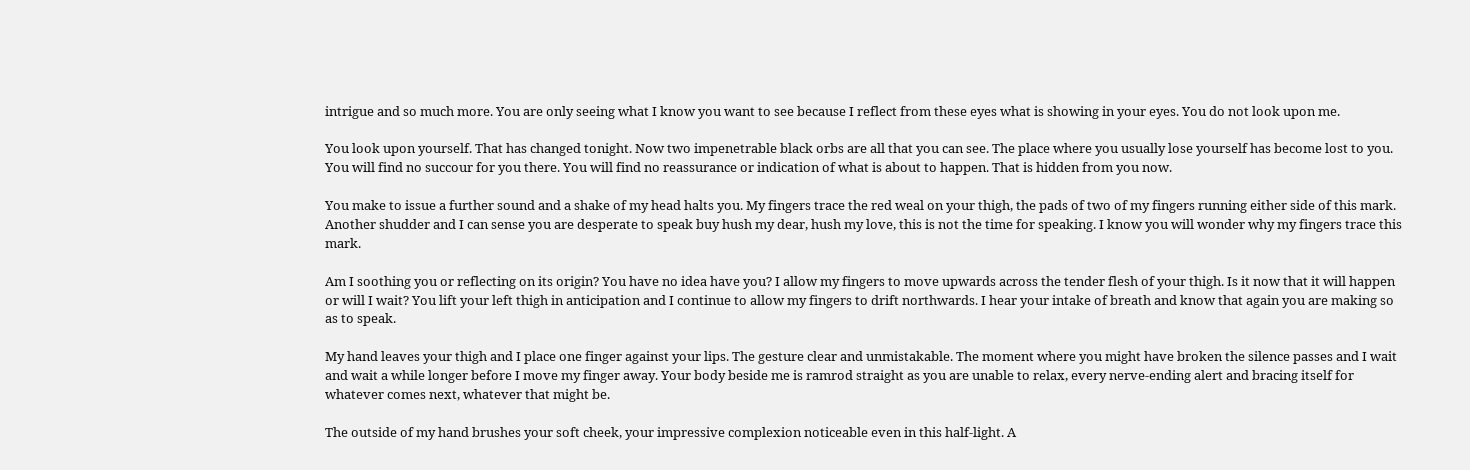intrigue and so much more. You are only seeing what I know you want to see because I reflect from these eyes what is showing in your eyes. You do not look upon me.

You look upon yourself. That has changed tonight. Now two impenetrable black orbs are all that you can see. The place where you usually lose yourself has become lost to you. You will find no succour for you there. You will find no reassurance or indication of what is about to happen. That is hidden from you now.

You make to issue a further sound and a shake of my head halts you. My fingers trace the red weal on your thigh, the pads of two of my fingers running either side of this mark. Another shudder and I can sense you are desperate to speak buy hush my dear, hush my love, this is not the time for speaking. I know you will wonder why my fingers trace this mark.

Am I soothing you or reflecting on its origin? You have no idea have you? I allow my fingers to move upwards across the tender flesh of your thigh. Is it now that it will happen or will I wait? You lift your left thigh in anticipation and I continue to allow my fingers to drift northwards. I hear your intake of breath and know that again you are making so as to speak.

My hand leaves your thigh and I place one finger against your lips. The gesture clear and unmistakable. The moment where you might have broken the silence passes and I wait and wait a while longer before I move my finger away. Your body beside me is ramrod straight as you are unable to relax, every nerve-ending alert and bracing itself for whatever comes next, whatever that might be.

The outside of my hand brushes your soft cheek, your impressive complexion noticeable even in this half-light. A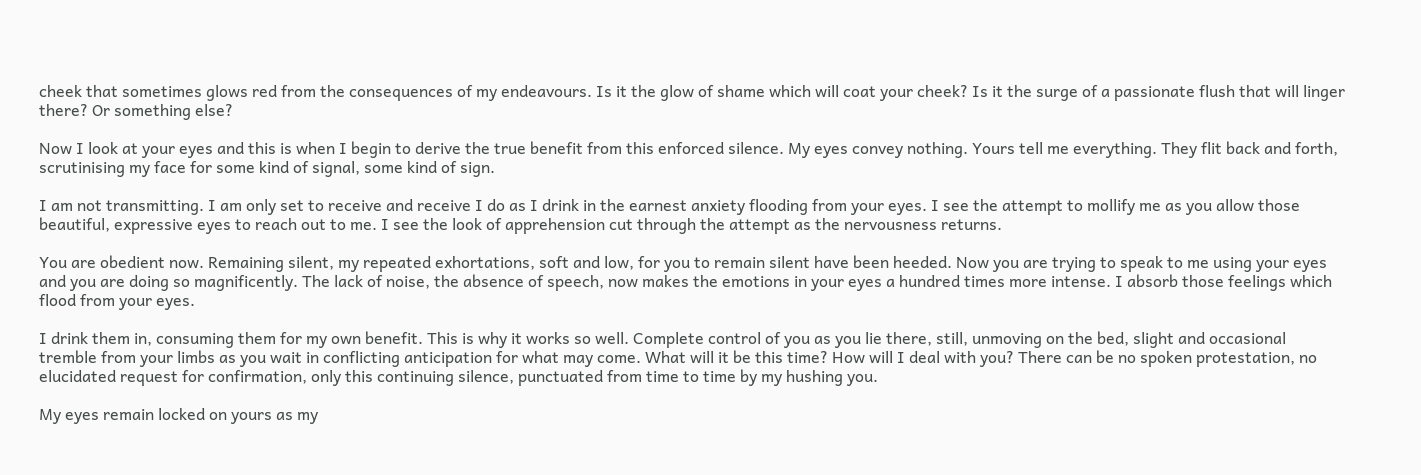cheek that sometimes glows red from the consequences of my endeavours. Is it the glow of shame which will coat your cheek? Is it the surge of a passionate flush that will linger there? Or something else?

Now I look at your eyes and this is when I begin to derive the true benefit from this enforced silence. My eyes convey nothing. Yours tell me everything. They flit back and forth, scrutinising my face for some kind of signal, some kind of sign.

I am not transmitting. I am only set to receive and receive I do as I drink in the earnest anxiety flooding from your eyes. I see the attempt to mollify me as you allow those beautiful, expressive eyes to reach out to me. I see the look of apprehension cut through the attempt as the nervousness returns.

You are obedient now. Remaining silent, my repeated exhortations, soft and low, for you to remain silent have been heeded. Now you are trying to speak to me using your eyes and you are doing so magnificently. The lack of noise, the absence of speech, now makes the emotions in your eyes a hundred times more intense. I absorb those feelings which flood from your eyes.

I drink them in, consuming them for my own benefit. This is why it works so well. Complete control of you as you lie there, still, unmoving on the bed, slight and occasional tremble from your limbs as you wait in conflicting anticipation for what may come. What will it be this time? How will I deal with you? There can be no spoken protestation, no elucidated request for confirmation, only this continuing silence, punctuated from time to time by my hushing you.

My eyes remain locked on yours as my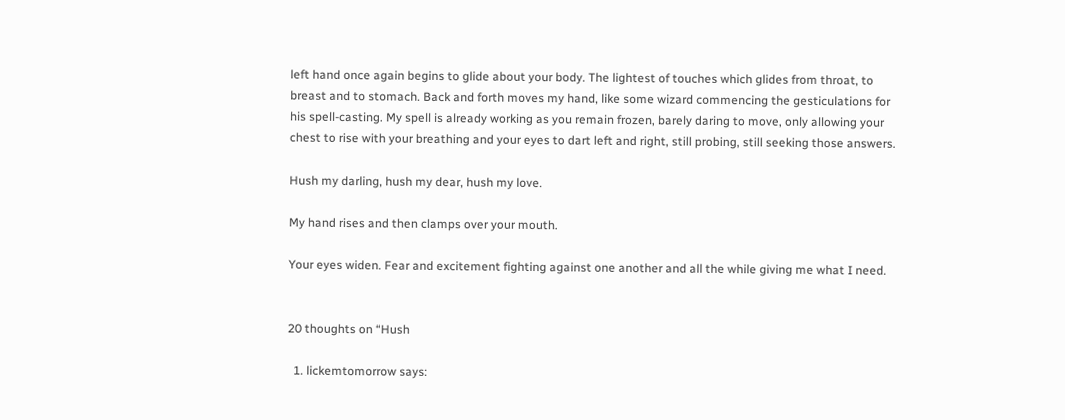left hand once again begins to glide about your body. The lightest of touches which glides from throat, to breast and to stomach. Back and forth moves my hand, like some wizard commencing the gesticulations for his spell-casting. My spell is already working as you remain frozen, barely daring to move, only allowing your chest to rise with your breathing and your eyes to dart left and right, still probing, still seeking those answers.

Hush my darling, hush my dear, hush my love.

My hand rises and then clamps over your mouth.

Your eyes widen. Fear and excitement fighting against one another and all the while giving me what I need.


20 thoughts on “Hush

  1. lickemtomorrow says: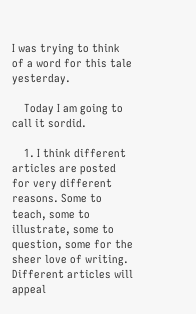I was trying to think of a word for this tale yesterday.

    Today I am going to call it sordid.

    1. I think different articles are posted for very different reasons. Some to teach, some to illustrate, some to question, some for the sheer love of writing. Different articles will appeal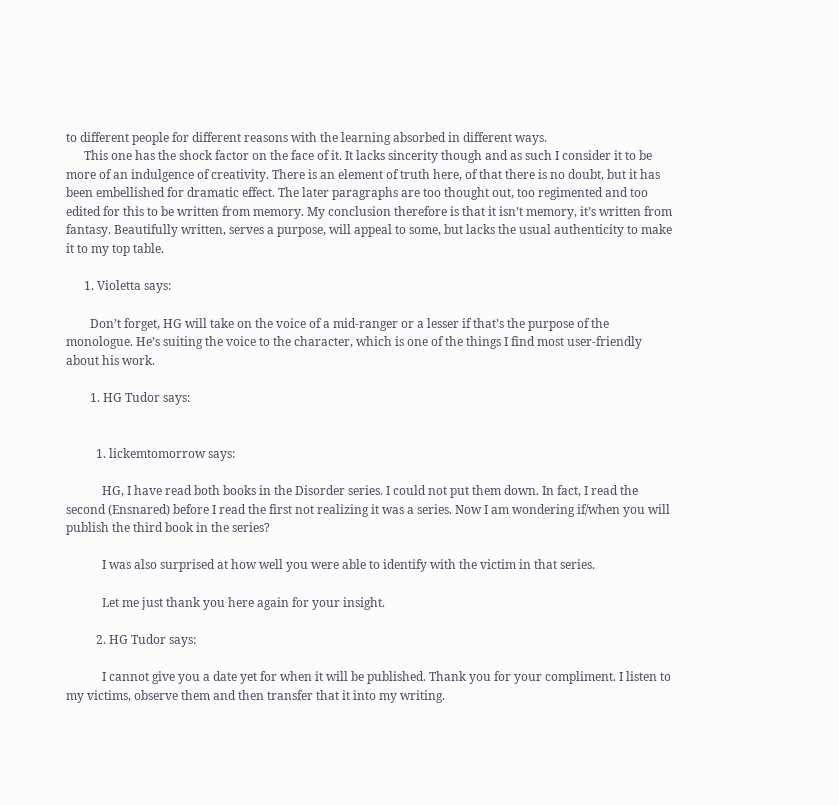to different people for different reasons with the learning absorbed in different ways.
      This one has the shock factor on the face of it. It lacks sincerity though and as such I consider it to be more of an indulgence of creativity. There is an element of truth here, of that there is no doubt, but it has been embellished for dramatic effect. The later paragraphs are too thought out, too regimented and too edited for this to be written from memory. My conclusion therefore is that it isn’t memory, it’s written from fantasy. Beautifully written, serves a purpose, will appeal to some, but lacks the usual authenticity to make it to my top table.

      1. Violetta says:

        Don’t forget, HG will take on the voice of a mid-ranger or a lesser if that’s the purpose of the monologue. He’s suiting the voice to the character, which is one of the things I find most user-friendly about his work.

        1. HG Tudor says:


          1. lickemtomorrow says:

            HG, I have read both books in the Disorder series. I could not put them down. In fact, I read the second (Ensnared) before I read the first not realizing it was a series. Now I am wondering if/when you will publish the third book in the series?

            I was also surprised at how well you were able to identify with the victim in that series.

            Let me just thank you here again for your insight.

          2. HG Tudor says:

            I cannot give you a date yet for when it will be published. Thank you for your compliment. I listen to my victims, observe them and then transfer that it into my writing.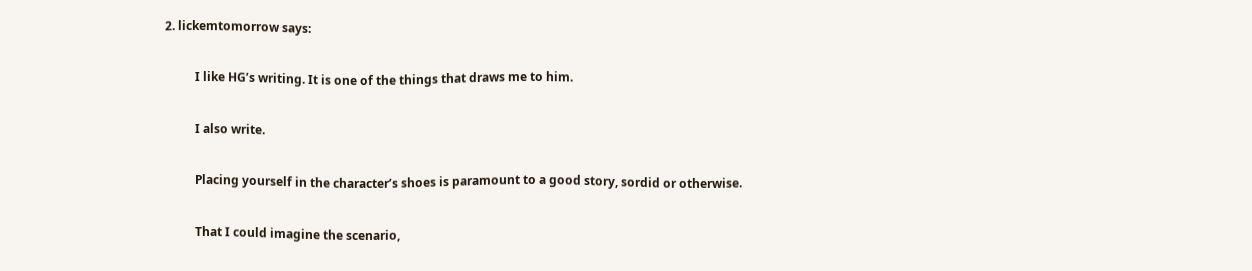2. lickemtomorrow says:

          I like HG’s writing. It is one of the things that draws me to him.

          I also write.

          Placing yourself in the character’s shoes is paramount to a good story, sordid or otherwise.

          That I could imagine the scenario,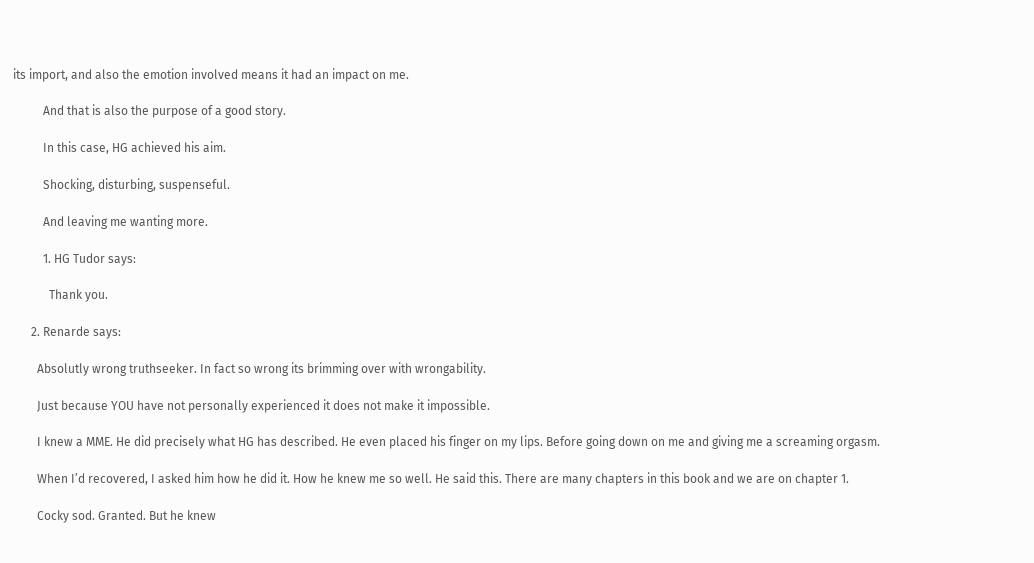its import, and also the emotion involved means it had an impact on me.

          And that is also the purpose of a good story.

          In this case, HG achieved his aim.

          Shocking, disturbing, suspenseful.

          And leaving me wanting more.

          1. HG Tudor says:

            Thank you.

      2. Renarde says:

        Absolutly wrong truthseeker. In fact so wrong its brimming over with wrongability.

        Just because YOU have not personally experienced it does not make it impossible.

        I knew a MME. He did precisely what HG has described. He even placed his finger on my lips. Before going down on me and giving me a screaming orgasm.

        When I’d recovered, I asked him how he did it. How he knew me so well. He said this. There are many chapters in this book and we are on chapter 1.

        Cocky sod. Granted. But he knew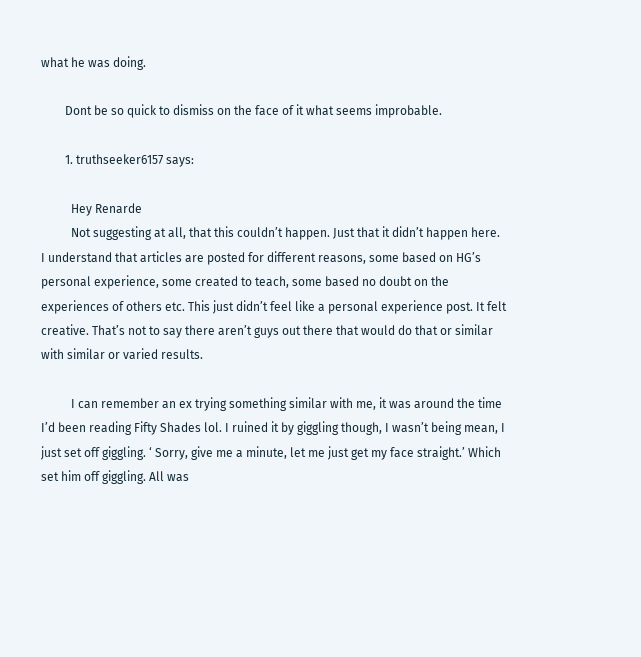what he was doing.

        Dont be so quick to dismiss on the face of it what seems improbable.

        1. truthseeker6157 says:

          Hey Renarde
          Not suggesting at all, that this couldn’t happen. Just that it didn’t happen here. I understand that articles are posted for different reasons, some based on HG’s personal experience, some created to teach, some based no doubt on the experiences of others etc. This just didn’t feel like a personal experience post. It felt creative. That’s not to say there aren’t guys out there that would do that or similar with similar or varied results.

          I can remember an ex trying something similar with me, it was around the time I’d been reading Fifty Shades lol. I ruined it by giggling though, I wasn’t being mean, I just set off giggling. ‘ Sorry, give me a minute, let me just get my face straight.’ Which set him off giggling. All was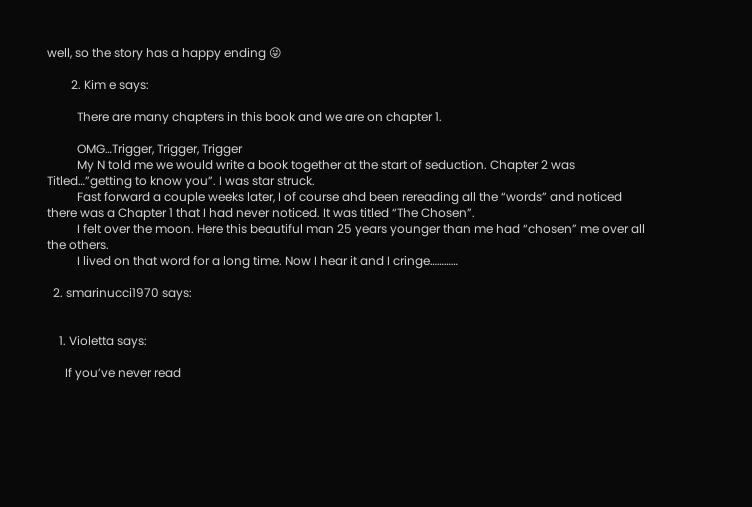well, so the story has a happy ending 😜

        2. Kim e says:

          There are many chapters in this book and we are on chapter 1.

          OMG…Trigger, Trigger, Trigger
          My N told me we would write a book together at the start of seduction. Chapter 2 was Titled…”getting to know you”. I was star struck.
          Fast forward a couple weeks later, I of course ahd been rereading all the “words” and noticed there was a Chapter 1 that I had never noticed. It was titled “The Chosen”.
          I felt over the moon. Here this beautiful man 25 years younger than me had “chosen” me over all the others.
          I lived on that word for a long time. Now I hear it and I cringe…………

  2. smarinucci1970 says:


    1. Violetta says:

      If you’ve never read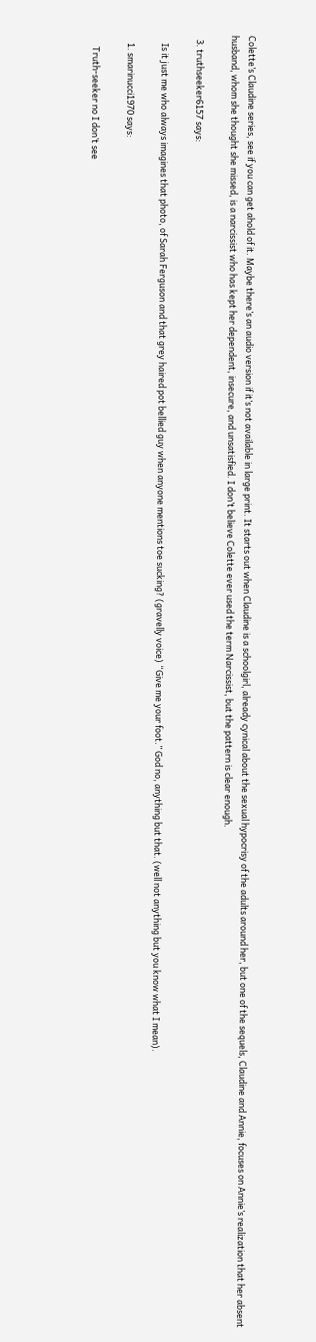Colette’s Claudine series, see if you can get ahold of it. Maybe there’s an audio version if it’s not available in large print. It starts out when Claudine is a schoolgirl, already cynical about the sexual hypocrisy of the adults around her, but one of the sequels, Claudine and Annie, focuses on Annie’s realization that her absent husband, whom she thought she missed, is a narcissist who has kept her dependent, insecure, and unsatisfied. I don’t believe Colette ever used the term Narcissist, but the pattern is clear enough.

  3. truthseeker6157 says:

    Is it just me who always imagines that photo, of Sarah Ferguson and that grey haired pot bellied guy when anyone mentions toe sucking? (gravelly voice) “Give me your foot.” God no, anything but that. (well not anything but you know what I mean).

    1. smarinucci1970 says:

      Truth-seeker no I don’t see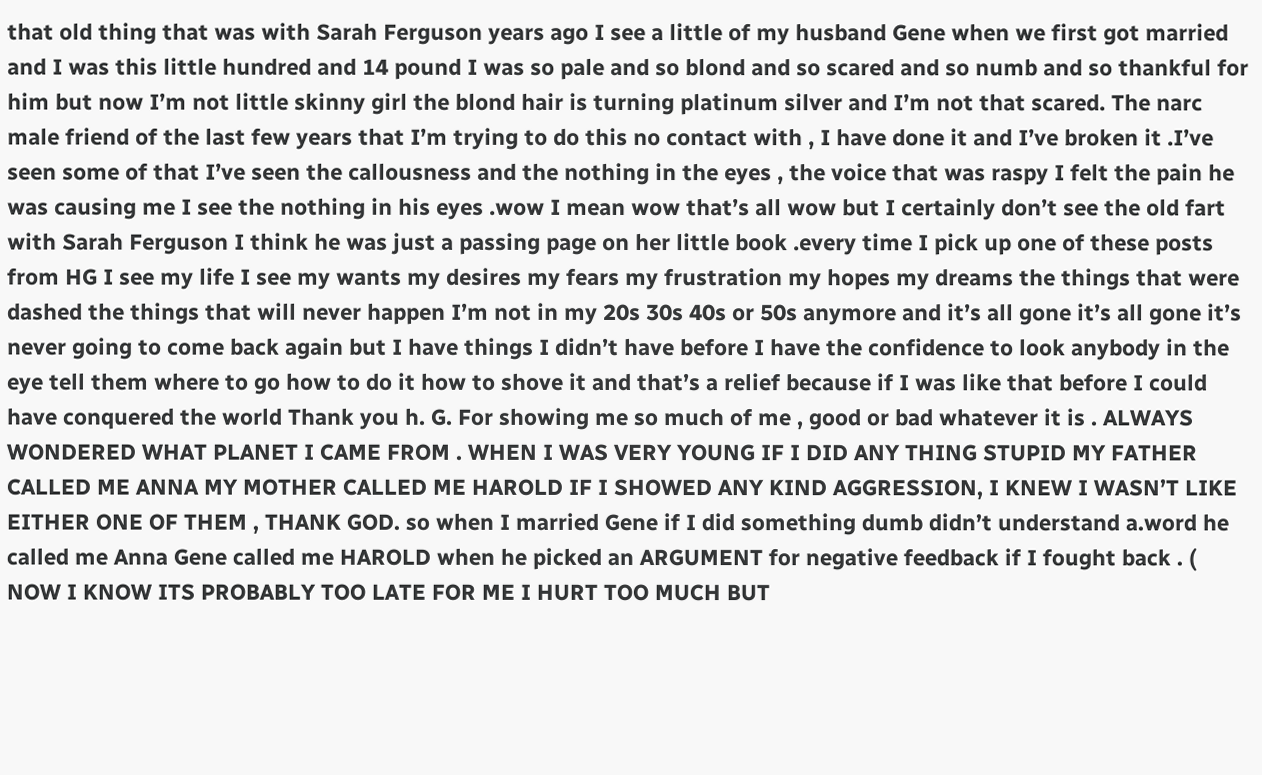that old thing that was with Sarah Ferguson years ago I see a little of my husband Gene when we first got married and I was this little hundred and 14 pound I was so pale and so blond and so scared and so numb and so thankful for him but now I’m not little skinny girl the blond hair is turning platinum silver and I’m not that scared. The narc male friend of the last few years that I’m trying to do this no contact with , I have done it and I’ve broken it .I’ve seen some of that I’ve seen the callousness and the nothing in the eyes , the voice that was raspy I felt the pain he was causing me I see the nothing in his eyes .wow I mean wow that’s all wow but I certainly don’t see the old fart with Sarah Ferguson I think he was just a passing page on her little book .every time I pick up one of these posts from HG I see my life I see my wants my desires my fears my frustration my hopes my dreams the things that were dashed the things that will never happen I’m not in my 20s 30s 40s or 50s anymore and it’s all gone it’s all gone it’s never going to come back again but I have things I didn’t have before I have the confidence to look anybody in the eye tell them where to go how to do it how to shove it and that’s a relief because if I was like that before I could have conquered the world Thank you h. G. For showing me so much of me , good or bad whatever it is . ALWAYS WONDERED WHAT PLANET I CAME FROM . WHEN I WAS VERY YOUNG IF I DID ANY THING STUPID MY FATHER CALLED ME ANNA MY MOTHER CALLED ME HAROLD IF I SHOWED ANY KIND AGGRESSION, I KNEW I WASN’T LIKE EITHER ONE OF THEM , THANK GOD. so when I married Gene if I did something dumb didn’t understand a.word he called me Anna Gene called me HAROLD when he picked an ARGUMENT for negative feedback if I fought back . ( NOW I KNOW ITS PROBABLY TOO LATE FOR ME I HURT TOO MUCH BUT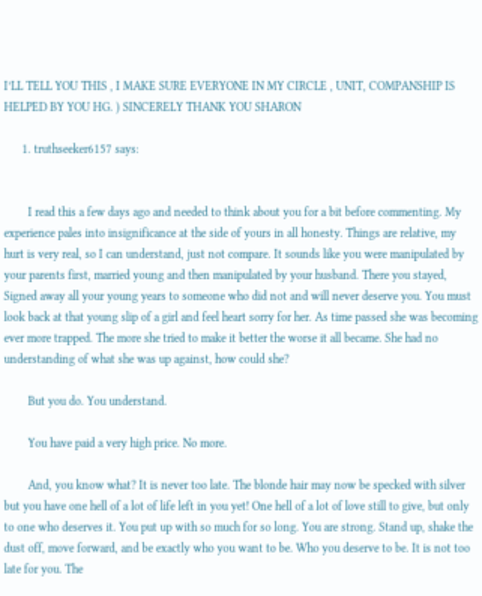I’LL TELL YOU THIS , I MAKE SURE EVERYONE IN MY CIRCLE , UNIT, COMPANSHIP IS HELPED BY YOU HG. ) SINCERELY THANK YOU SHARON

      1. truthseeker6157 says:


        I read this a few days ago and needed to think about you for a bit before commenting. My experience pales into insignificance at the side of yours in all honesty. Things are relative, my hurt is very real, so I can understand, just not compare. It sounds like you were manipulated by your parents first, married young and then manipulated by your husband. There you stayed, Signed away all your young years to someone who did not and will never deserve you. You must look back at that young slip of a girl and feel heart sorry for her. As time passed she was becoming ever more trapped. The more she tried to make it better the worse it all became. She had no understanding of what she was up against, how could she?

        But you do. You understand.

        You have paid a very high price. No more.

        And, you know what? It is never too late. The blonde hair may now be specked with silver but you have one hell of a lot of life left in you yet! One hell of a lot of love still to give, but only to one who deserves it. You put up with so much for so long. You are strong. Stand up, shake the dust off, move forward, and be exactly who you want to be. Who you deserve to be. It is not too late for you. The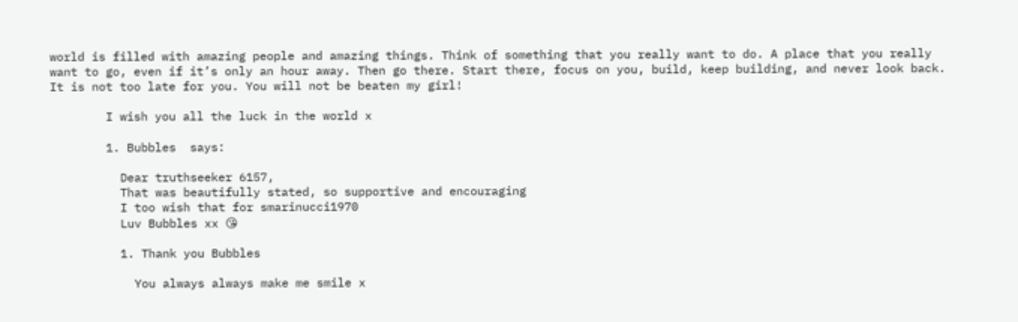world is filled with amazing people and amazing things. Think of something that you really want to do. A place that you really want to go, even if it’s only an hour away. Then go there. Start there, focus on you, build, keep building, and never look back. It is not too late for you. You will not be beaten my girl!

        I wish you all the luck in the world x

        1. Bubbles  says:

          Dear truthseeker 6157,
          That was beautifully stated, so supportive and encouraging
          I too wish that for smarinucci1970
          Luv Bubbles xx 😘

          1. Thank you Bubbles

            You always always make me smile x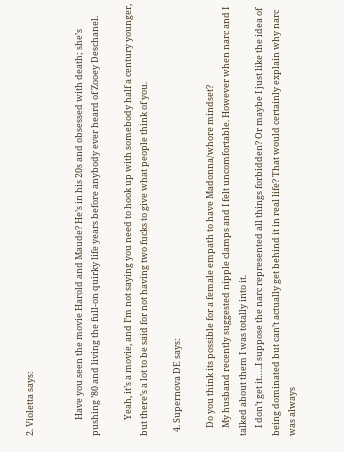2. Violetta says:


        Have you seen the movie Harold and Maude? He’s in his 20s and obsessed with death; she’s pushing ’80 and living the full-on quirky life years before anybody ever heard of Zooey Deschanel.

        Yeah, it’s a movie, and I’m not saying you need to hook up with somebody half a century younger, but there’s a lot to be said for not having two fucks to give what people think of you.

  4. Supernova DE says:

    Do you think its possible for a female empath to have Madonna/whore mindset?
    My husband recently suggested nipple clamps and I felt uncomfortable. However when narc and I talked about them I was totally into it.
    I don’t get it…..I suppose the narc represented all things forbidden? Or maybe I just like the idea of being dominated but can’t actually get behind it in real life? That would certainly explain why narc was always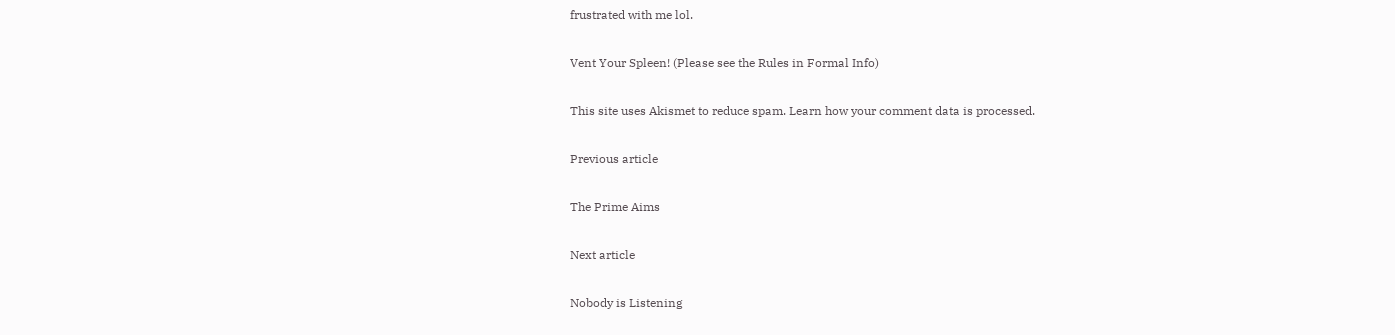frustrated with me lol.

Vent Your Spleen! (Please see the Rules in Formal Info)

This site uses Akismet to reduce spam. Learn how your comment data is processed.

Previous article

The Prime Aims

Next article

Nobody is Listening